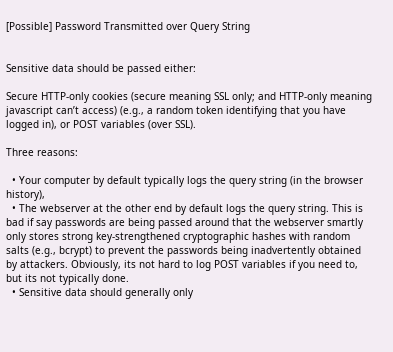[Possible] Password Transmitted over Query String


Sensitive data should be passed either:

Secure HTTP-only cookies (secure meaning SSL only; and HTTP-only meaning javascript can’t access) (e.g., a random token identifying that you have logged in), or POST variables (over SSL).

Three reasons:

  • Your computer by default typically logs the query string (in the browser history),
  • The webserver at the other end by default logs the query string. This is bad if say passwords are being passed around that the webserver smartly only stores strong key-strengthened cryptographic hashes with random salts (e.g., bcrypt) to prevent the passwords being inadvertently obtained by attackers. Obviously, its not hard to log POST variables if you need to, but its not typically done.
  • Sensitive data should generally only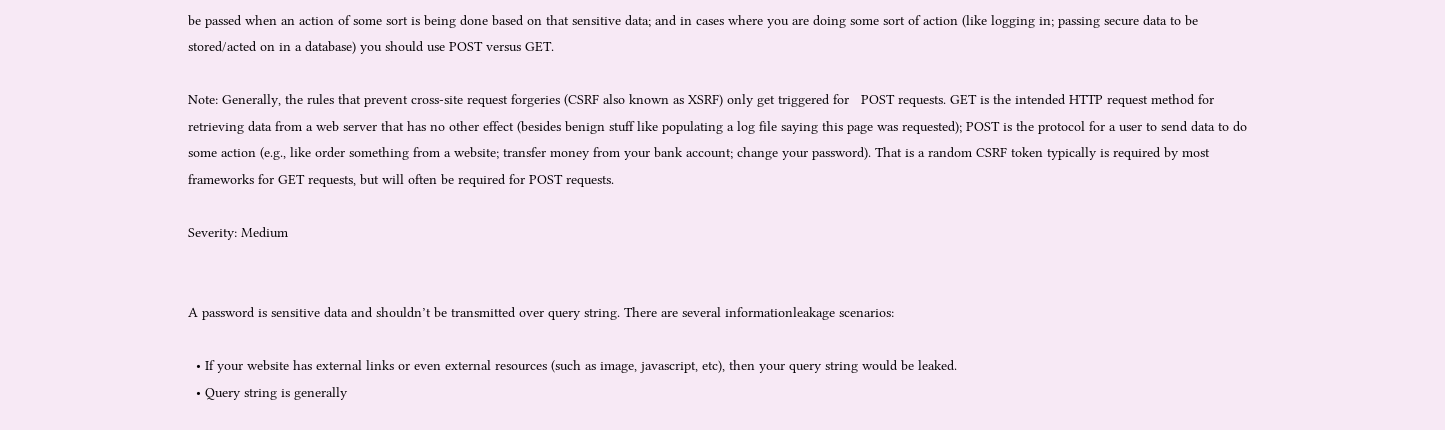be passed when an action of some sort is being done based on that sensitive data; and in cases where you are doing some sort of action (like logging in; passing secure data to be stored/acted on in a database) you should use POST versus GET.

Note: Generally, the rules that prevent cross-site request forgeries (CSRF also known as XSRF) only get triggered for   POST requests. GET is the intended HTTP request method for retrieving data from a web server that has no other effect (besides benign stuff like populating a log file saying this page was requested); POST is the protocol for a user to send data to do some action (e.g., like order something from a website; transfer money from your bank account; change your password). That is a random CSRF token typically is required by most frameworks for GET requests, but will often be required for POST requests.

Severity: Medium


A password is sensitive data and shouldn’t be transmitted over query string. There are several informationleakage scenarios:

  • If your website has external links or even external resources (such as image, javascript, etc), then your query string would be leaked.
  • Query string is generally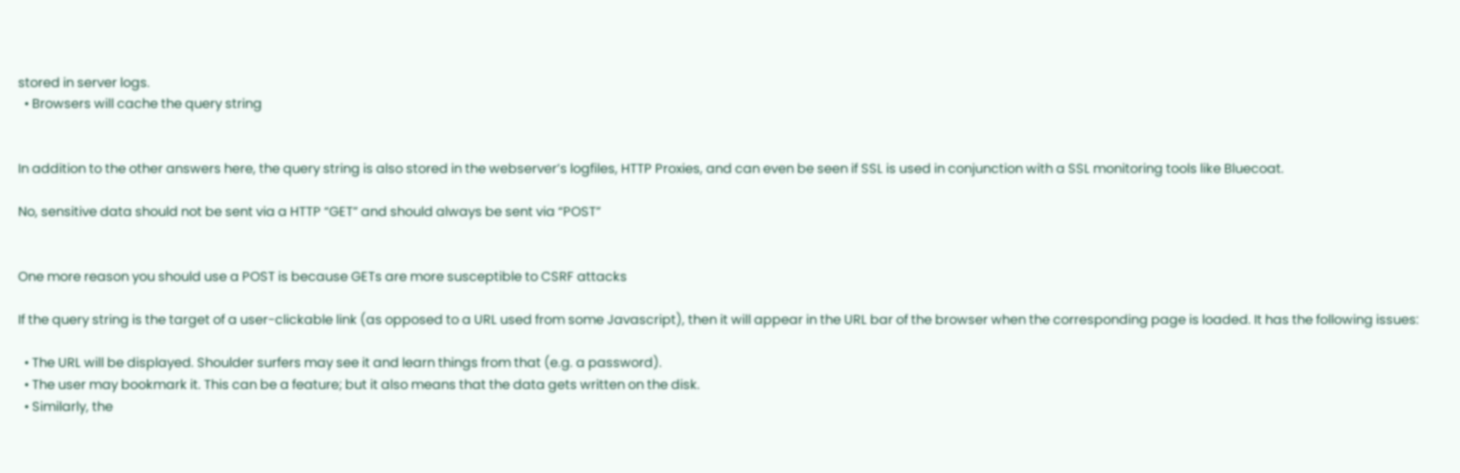stored in server logs.
  • Browsers will cache the query string


In addition to the other answers here, the query string is also stored in the webserver’s logfiles, HTTP Proxies, and can even be seen if SSL is used in conjunction with a SSL monitoring tools like Bluecoat.

No, sensitive data should not be sent via a HTTP “GET” and should always be sent via “POST”


One more reason you should use a POST is because GETs are more susceptible to CSRF attacks

If the query string is the target of a user-clickable link (as opposed to a URL used from some Javascript), then it will appear in the URL bar of the browser when the corresponding page is loaded. It has the following issues:

  • The URL will be displayed. Shoulder surfers may see it and learn things from that (e.g. a password).
  • The user may bookmark it. This can be a feature; but it also means that the data gets written on the disk.
  • Similarly, the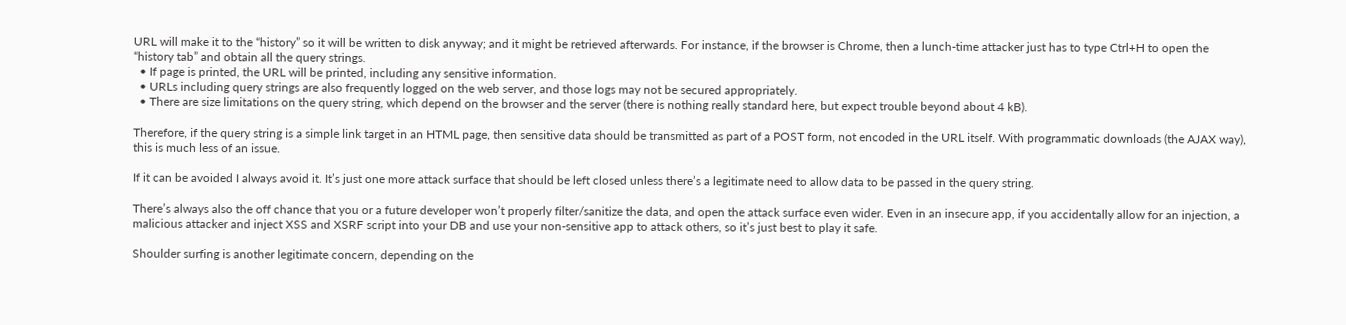URL will make it to the “history” so it will be written to disk anyway; and it might be retrieved afterwards. For instance, if the browser is Chrome, then a lunch-time attacker just has to type Ctrl+H to open the “history tab” and obtain all the query strings.
  • If page is printed, the URL will be printed, including any sensitive information.
  • URLs including query strings are also frequently logged on the web server, and those logs may not be secured appropriately.
  • There are size limitations on the query string, which depend on the browser and the server (there is nothing really standard here, but expect trouble beyond about 4 kB).

Therefore, if the query string is a simple link target in an HTML page, then sensitive data should be transmitted as part of a POST form, not encoded in the URL itself. With programmatic downloads (the AJAX way), this is much less of an issue.

If it can be avoided I always avoid it. It’s just one more attack surface that should be left closed unless there’s a legitimate need to allow data to be passed in the query string.

There’s always also the off chance that you or a future developer won’t properly filter/sanitize the data, and open the attack surface even wider. Even in an insecure app, if you accidentally allow for an injection, a malicious attacker and inject XSS and XSRF script into your DB and use your non-sensitive app to attack others, so it’s just best to play it safe.

Shoulder surfing is another legitimate concern, depending on the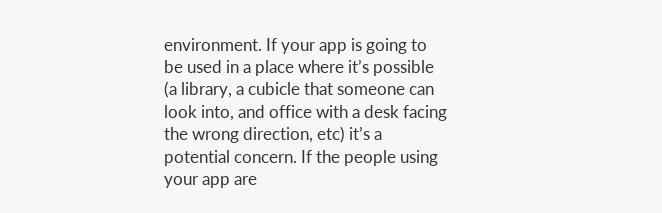environment. If your app is going to be used in a place where it’s possible (a library, a cubicle that someone can look into, and office with a desk facing the wrong direction, etc) it’s a potential concern. If the people using your app are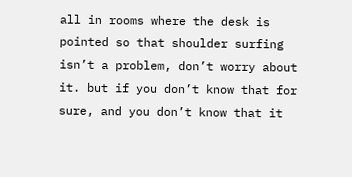all in rooms where the desk is pointed so that shoulder surfing isn’t a problem, don’t worry about it. but if you don’t know that for sure, and you don’t know that it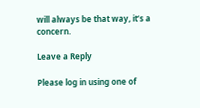will always be that way, it’s a concern.

Leave a Reply

Please log in using one of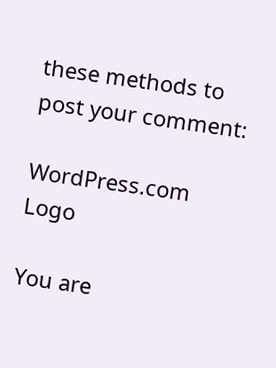these methods to post your comment:

WordPress.com Logo

You are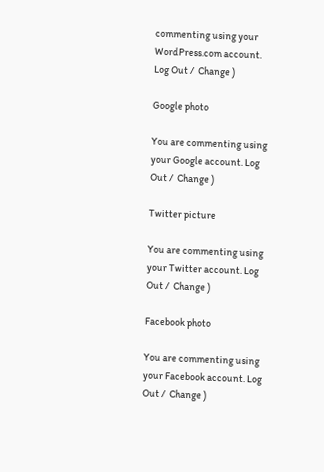commenting using your WordPress.com account. Log Out /  Change )

Google photo

You are commenting using your Google account. Log Out /  Change )

Twitter picture

You are commenting using your Twitter account. Log Out /  Change )

Facebook photo

You are commenting using your Facebook account. Log Out /  Change )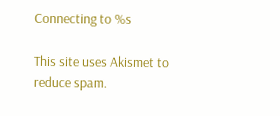Connecting to %s

This site uses Akismet to reduce spam.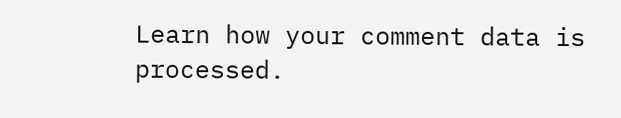Learn how your comment data is processed.